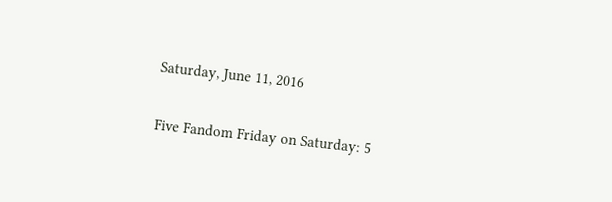Saturday, June 11, 2016

Five Fandom Friday on Saturday: 5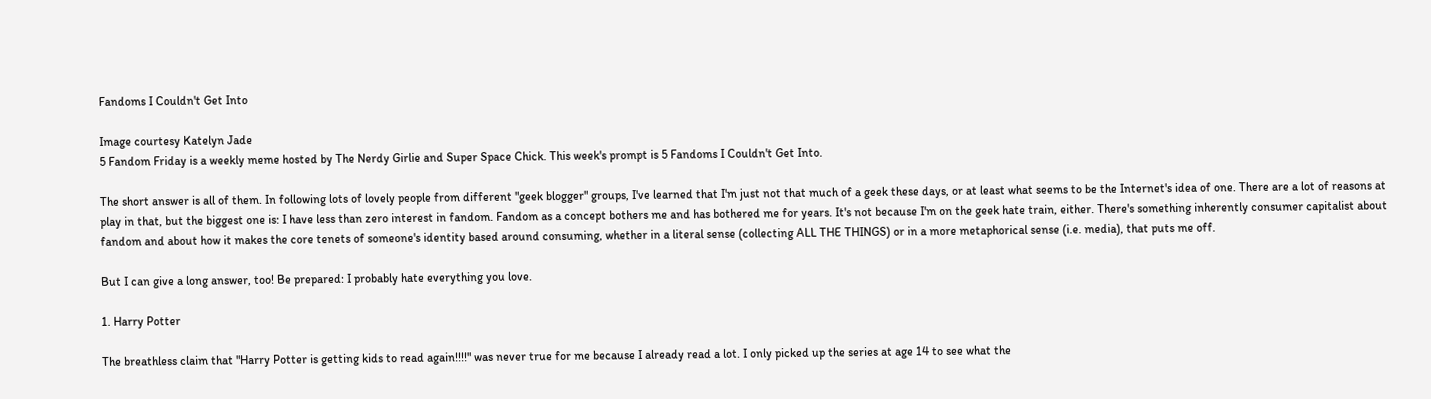Fandoms I Couldn't Get Into

Image courtesy Katelyn Jade
5 Fandom Friday is a weekly meme hosted by The Nerdy Girlie and Super Space Chick. This week's prompt is 5 Fandoms I Couldn't Get Into.

The short answer is all of them. In following lots of lovely people from different "geek blogger" groups, I've learned that I'm just not that much of a geek these days, or at least what seems to be the Internet's idea of one. There are a lot of reasons at play in that, but the biggest one is: I have less than zero interest in fandom. Fandom as a concept bothers me and has bothered me for years. It's not because I'm on the geek hate train, either. There's something inherently consumer capitalist about fandom and about how it makes the core tenets of someone's identity based around consuming, whether in a literal sense (collecting ALL THE THINGS) or in a more metaphorical sense (i.e. media), that puts me off.

But I can give a long answer, too! Be prepared: I probably hate everything you love.

1. Harry Potter

The breathless claim that "Harry Potter is getting kids to read again!!!!" was never true for me because I already read a lot. I only picked up the series at age 14 to see what the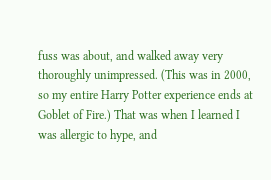fuss was about, and walked away very thoroughly unimpressed. (This was in 2000, so my entire Harry Potter experience ends at Goblet of Fire.) That was when I learned I was allergic to hype, and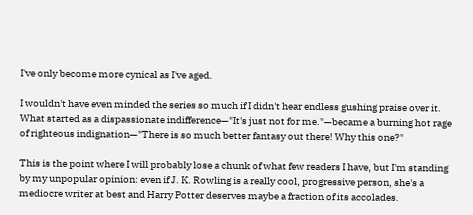I've only become more cynical as I've aged.

I wouldn't have even minded the series so much if I didn't hear endless gushing praise over it. What started as a dispassionate indifference—"It's just not for me."—became a burning hot rage of righteous indignation—"There is so much better fantasy out there! Why this one?"

This is the point where I will probably lose a chunk of what few readers I have, but I'm standing by my unpopular opinion: even if J. K. Rowling is a really cool, progressive person, she's a mediocre writer at best and Harry Potter deserves maybe a fraction of its accolades.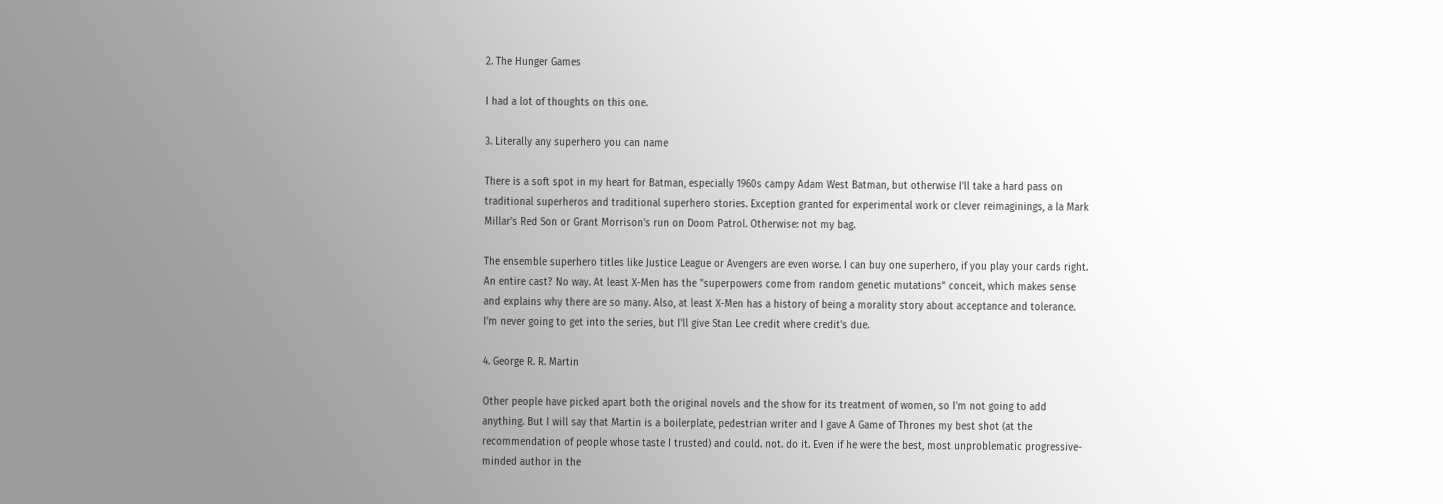2. The Hunger Games

I had a lot of thoughts on this one.

3. Literally any superhero you can name

There is a soft spot in my heart for Batman, especially 1960s campy Adam West Batman, but otherwise I'll take a hard pass on traditional superheros and traditional superhero stories. Exception granted for experimental work or clever reimaginings, a la Mark Millar's Red Son or Grant Morrison's run on Doom Patrol. Otherwise: not my bag.

The ensemble superhero titles like Justice League or Avengers are even worse. I can buy one superhero, if you play your cards right. An entire cast? No way. At least X-Men has the "superpowers come from random genetic mutations" conceit, which makes sense and explains why there are so many. Also, at least X-Men has a history of being a morality story about acceptance and tolerance. I'm never going to get into the series, but I'll give Stan Lee credit where credit's due.

4. George R. R. Martin

Other people have picked apart both the original novels and the show for its treatment of women, so I'm not going to add anything. But I will say that Martin is a boilerplate, pedestrian writer and I gave A Game of Thrones my best shot (at the recommendation of people whose taste I trusted) and could. not. do it. Even if he were the best, most unproblematic progressive-minded author in the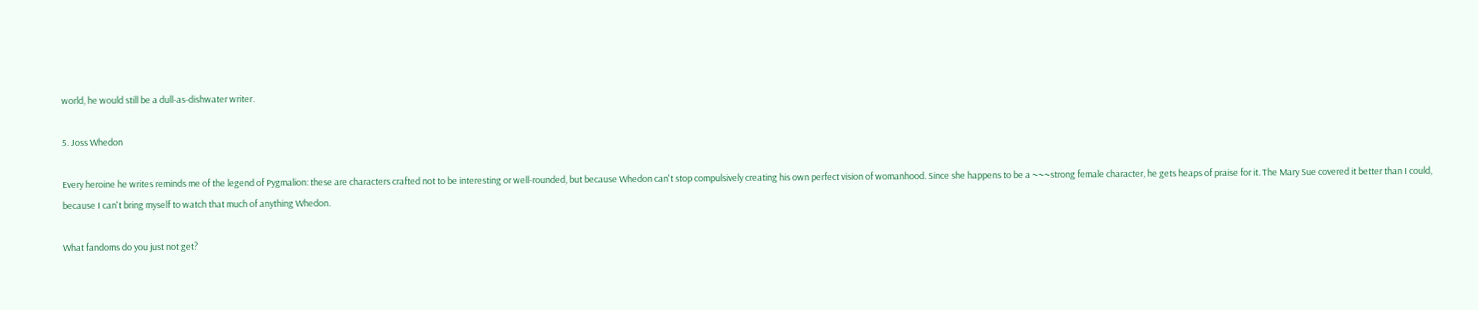world, he would still be a dull-as-dishwater writer.

5. Joss Whedon

Every heroine he writes reminds me of the legend of Pygmalion: these are characters crafted not to be interesting or well-rounded, but because Whedon can't stop compulsively creating his own perfect vision of womanhood. Since she happens to be a ~~~strong female character, he gets heaps of praise for it. The Mary Sue covered it better than I could, because I can't bring myself to watch that much of anything Whedon.

What fandoms do you just not get?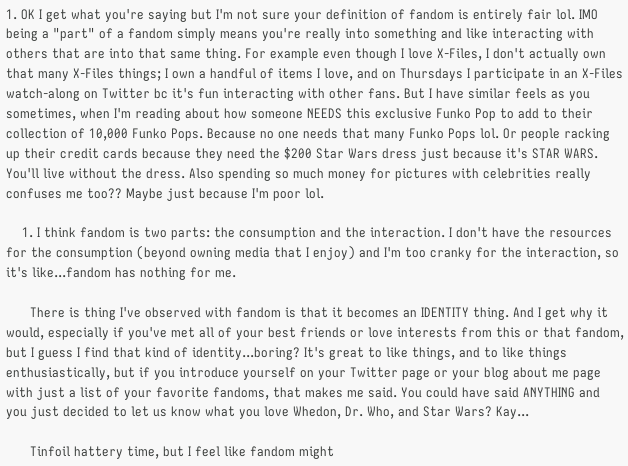1. OK I get what you're saying but I'm not sure your definition of fandom is entirely fair lol. IMO being a "part" of a fandom simply means you're really into something and like interacting with others that are into that same thing. For example even though I love X-Files, I don't actually own that many X-Files things; I own a handful of items I love, and on Thursdays I participate in an X-Files watch-along on Twitter bc it's fun interacting with other fans. But I have similar feels as you sometimes, when I'm reading about how someone NEEDS this exclusive Funko Pop to add to their collection of 10,000 Funko Pops. Because no one needs that many Funko Pops lol. Or people racking up their credit cards because they need the $200 Star Wars dress just because it's STAR WARS. You'll live without the dress. Also spending so much money for pictures with celebrities really confuses me too?? Maybe just because I'm poor lol.

    1. I think fandom is two parts: the consumption and the interaction. I don't have the resources for the consumption (beyond owning media that I enjoy) and I'm too cranky for the interaction, so it's like...fandom has nothing for me.

      There is thing I've observed with fandom is that it becomes an IDENTITY thing. And I get why it would, especially if you've met all of your best friends or love interests from this or that fandom, but I guess I find that kind of identity...boring? It's great to like things, and to like things enthusiastically, but if you introduce yourself on your Twitter page or your blog about me page with just a list of your favorite fandoms, that makes me said. You could have said ANYTHING and you just decided to let us know what you love Whedon, Dr. Who, and Star Wars? Kay...

      Tinfoil hattery time, but I feel like fandom might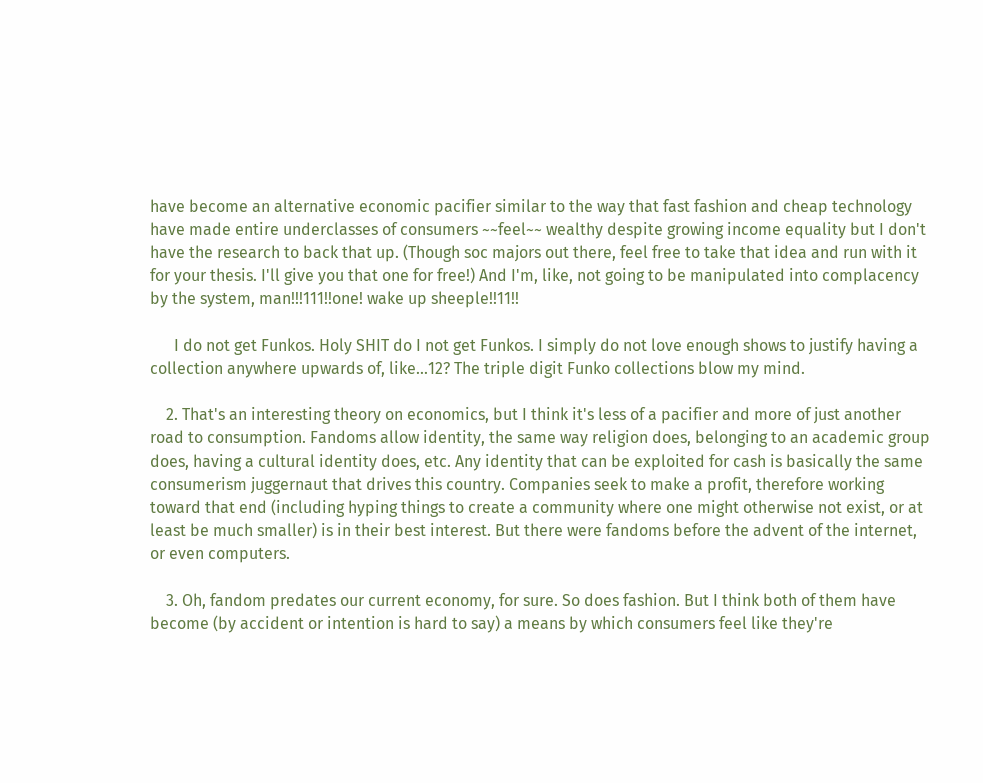have become an alternative economic pacifier similar to the way that fast fashion and cheap technology have made entire underclasses of consumers ~~feel~~ wealthy despite growing income equality but I don't have the research to back that up. (Though soc majors out there, feel free to take that idea and run with it for your thesis. I'll give you that one for free!) And I'm, like, not going to be manipulated into complacency by the system, man!!!111!!one! wake up sheeple!!11!!

      I do not get Funkos. Holy SHIT do I not get Funkos. I simply do not love enough shows to justify having a collection anywhere upwards of, like...12? The triple digit Funko collections blow my mind.

    2. That's an interesting theory on economics, but I think it's less of a pacifier and more of just another road to consumption. Fandoms allow identity, the same way religion does, belonging to an academic group does, having a cultural identity does, etc. Any identity that can be exploited for cash is basically the same consumerism juggernaut that drives this country. Companies seek to make a profit, therefore working toward that end (including hyping things to create a community where one might otherwise not exist, or at least be much smaller) is in their best interest. But there were fandoms before the advent of the internet, or even computers.

    3. Oh, fandom predates our current economy, for sure. So does fashion. But I think both of them have become (by accident or intention is hard to say) a means by which consumers feel like they're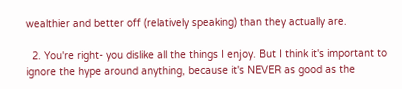wealthier and better off (relatively speaking) than they actually are.

  2. You're right- you dislike all the things I enjoy. But I think it's important to ignore the hype around anything, because it's NEVER as good as the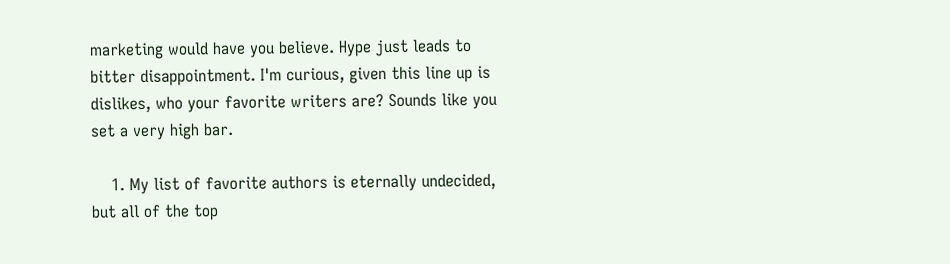marketing would have you believe. Hype just leads to bitter disappointment. I'm curious, given this line up is dislikes, who your favorite writers are? Sounds like you set a very high bar.

    1. My list of favorite authors is eternally undecided, but all of the top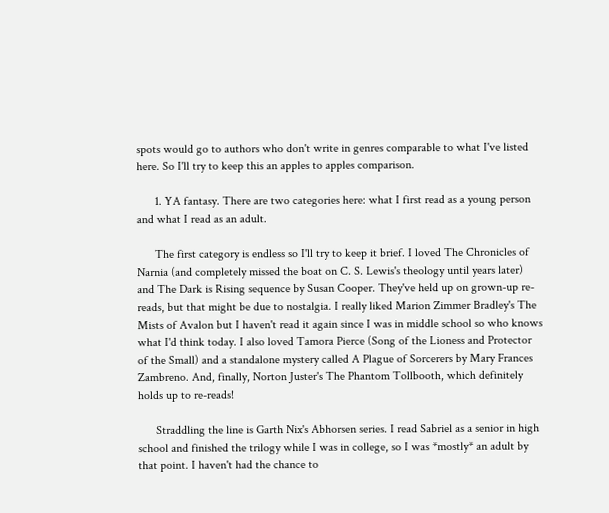spots would go to authors who don't write in genres comparable to what I've listed here. So I'll try to keep this an apples to apples comparison.

      1. YA fantasy. There are two categories here: what I first read as a young person and what I read as an adult.

      The first category is endless so I'll try to keep it brief. I loved The Chronicles of Narnia (and completely missed the boat on C. S. Lewis's theology until years later) and The Dark is Rising sequence by Susan Cooper. They've held up on grown-up re-reads, but that might be due to nostalgia. I really liked Marion Zimmer Bradley's The Mists of Avalon but I haven't read it again since I was in middle school so who knows what I'd think today. I also loved Tamora Pierce (Song of the Lioness and Protector of the Small) and a standalone mystery called A Plague of Sorcerers by Mary Frances Zambreno. And, finally, Norton Juster's The Phantom Tollbooth, which definitely holds up to re-reads!

      Straddling the line is Garth Nix's Abhorsen series. I read Sabriel as a senior in high school and finished the trilogy while I was in college, so I was *mostly* an adult by that point. I haven't had the chance to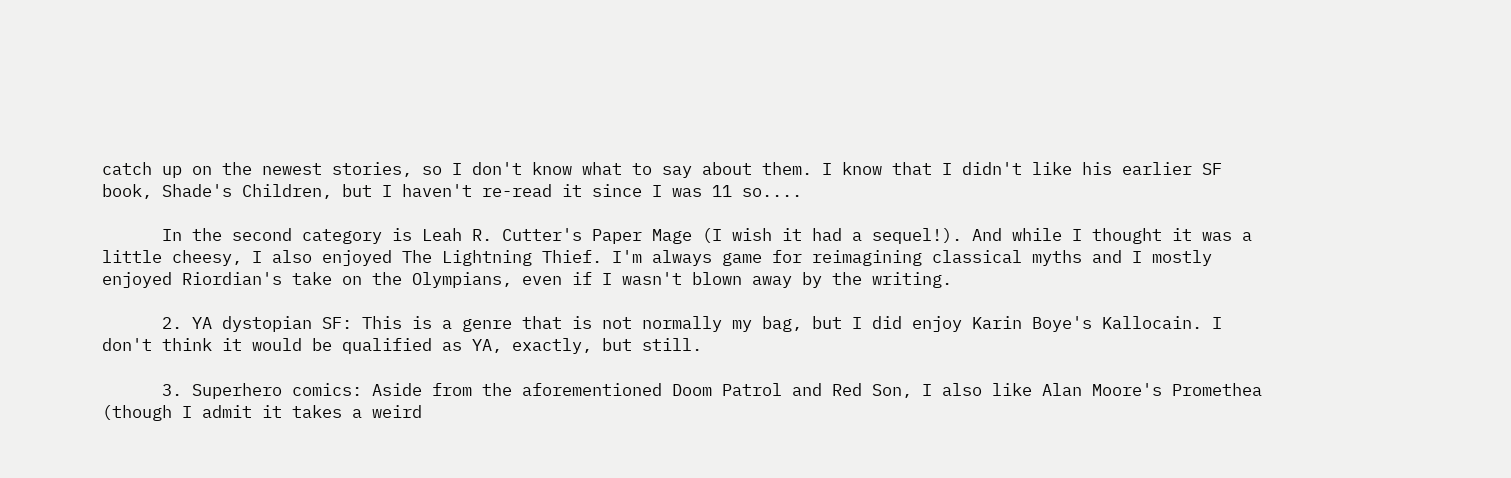catch up on the newest stories, so I don't know what to say about them. I know that I didn't like his earlier SF book, Shade's Children, but I haven't re-read it since I was 11 so....

      In the second category is Leah R. Cutter's Paper Mage (I wish it had a sequel!). And while I thought it was a little cheesy, I also enjoyed The Lightning Thief. I'm always game for reimagining classical myths and I mostly enjoyed Riordian's take on the Olympians, even if I wasn't blown away by the writing.

      2. YA dystopian SF: This is a genre that is not normally my bag, but I did enjoy Karin Boye's Kallocain. I don't think it would be qualified as YA, exactly, but still.

      3. Superhero comics: Aside from the aforementioned Doom Patrol and Red Son, I also like Alan Moore's Promethea (though I admit it takes a weird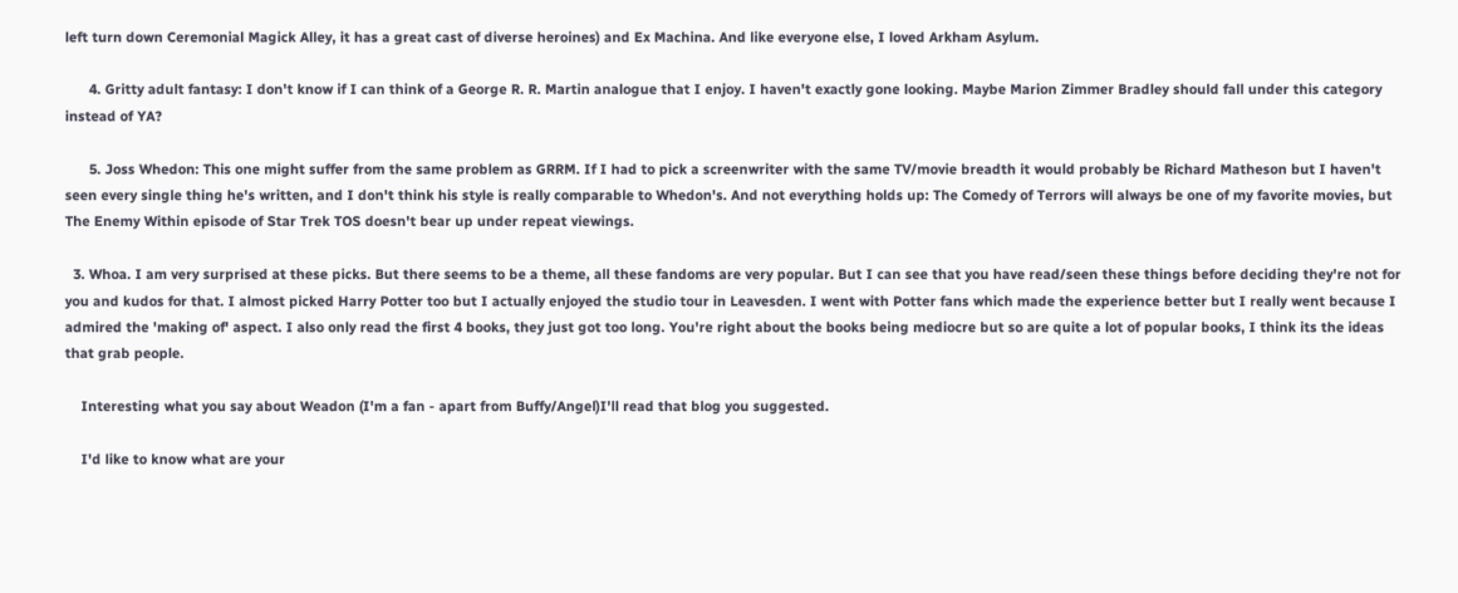left turn down Ceremonial Magick Alley, it has a great cast of diverse heroines) and Ex Machina. And like everyone else, I loved Arkham Asylum.

      4. Gritty adult fantasy: I don't know if I can think of a George R. R. Martin analogue that I enjoy. I haven't exactly gone looking. Maybe Marion Zimmer Bradley should fall under this category instead of YA?

      5. Joss Whedon: This one might suffer from the same problem as GRRM. If I had to pick a screenwriter with the same TV/movie breadth it would probably be Richard Matheson but I haven't seen every single thing he's written, and I don't think his style is really comparable to Whedon's. And not everything holds up: The Comedy of Terrors will always be one of my favorite movies, but The Enemy Within episode of Star Trek TOS doesn't bear up under repeat viewings.

  3. Whoa. I am very surprised at these picks. But there seems to be a theme, all these fandoms are very popular. But I can see that you have read/seen these things before deciding they're not for you and kudos for that. I almost picked Harry Potter too but I actually enjoyed the studio tour in Leavesden. I went with Potter fans which made the experience better but I really went because I admired the 'making of' aspect. I also only read the first 4 books, they just got too long. You're right about the books being mediocre but so are quite a lot of popular books, I think its the ideas that grab people.

    Interesting what you say about Weadon (I'm a fan - apart from Buffy/Angel)I'll read that blog you suggested.

    I'd like to know what are your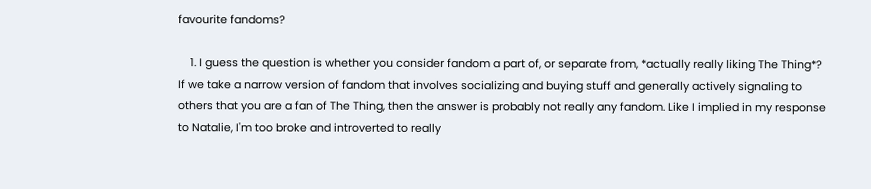favourite fandoms?

    1. I guess the question is whether you consider fandom a part of, or separate from, *actually really liking The Thing*? If we take a narrow version of fandom that involves socializing and buying stuff and generally actively signaling to others that you are a fan of The Thing, then the answer is probably not really any fandom. Like I implied in my response to Natalie, I'm too broke and introverted to really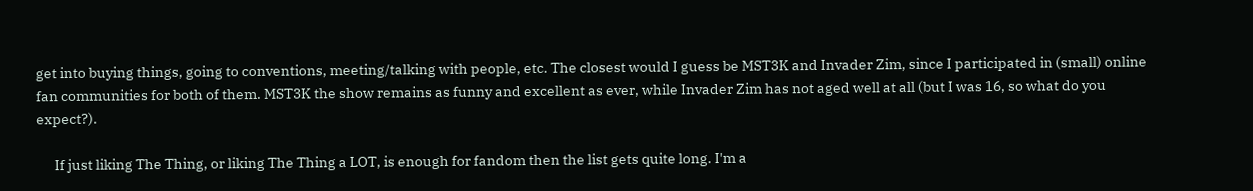get into buying things, going to conventions, meeting/talking with people, etc. The closest would I guess be MST3K and Invader Zim, since I participated in (small) online fan communities for both of them. MST3K the show remains as funny and excellent as ever, while Invader Zim has not aged well at all (but I was 16, so what do you expect?).

      If just liking The Thing, or liking The Thing a LOT, is enough for fandom then the list gets quite long. I'm a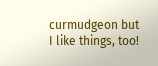curmudgeon but I like things, too!